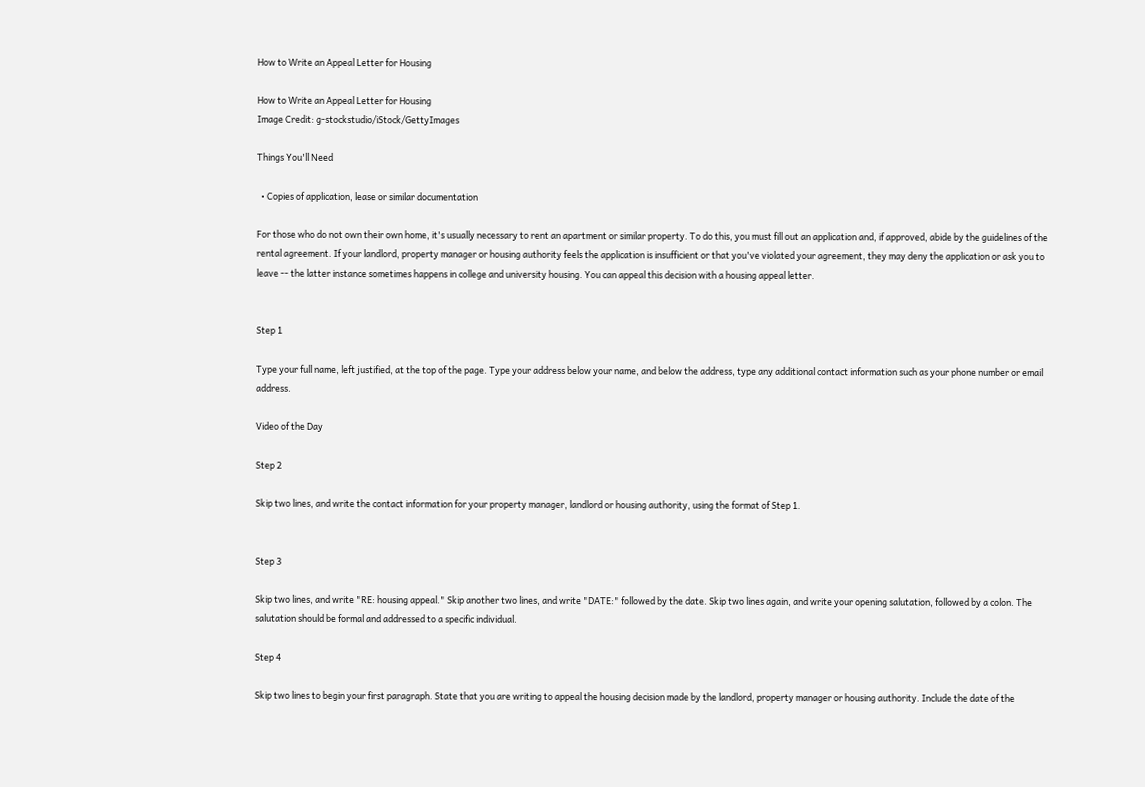How to Write an Appeal Letter for Housing

How to Write an Appeal Letter for Housing
Image Credit: g-stockstudio/iStock/GettyImages

Things You'll Need

  • Copies of application, lease or similar documentation

For those who do not own their own home, it's usually necessary to rent an apartment or similar property. To do this, you must fill out an application and, if approved, abide by the guidelines of the rental agreement. If your landlord, property manager or housing authority feels the application is insufficient or that you've violated your agreement, they may deny the application or ask you to leave -- the latter instance sometimes happens in college and university housing. You can appeal this decision with a housing appeal letter.


Step 1

Type your full name, left justified, at the top of the page. Type your address below your name, and below the address, type any additional contact information such as your phone number or email address.

Video of the Day

Step 2

Skip two lines, and write the contact information for your property manager, landlord or housing authority, using the format of Step 1.


Step 3

Skip two lines, and write "RE: housing appeal." Skip another two lines, and write "DATE:" followed by the date. Skip two lines again, and write your opening salutation, followed by a colon. The salutation should be formal and addressed to a specific individual.

Step 4

Skip two lines to begin your first paragraph. State that you are writing to appeal the housing decision made by the landlord, property manager or housing authority. Include the date of the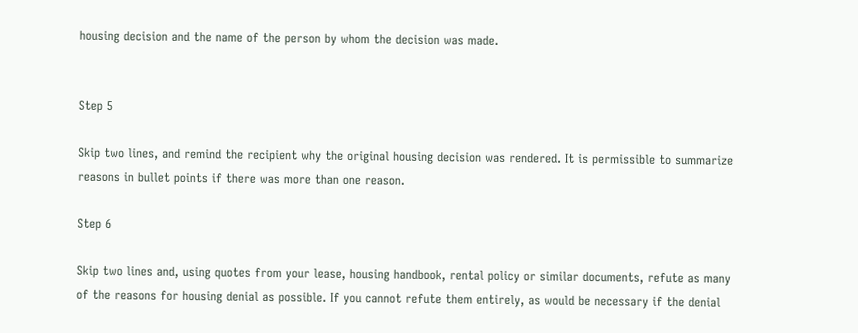housing decision and the name of the person by whom the decision was made.


Step 5

Skip two lines, and remind the recipient why the original housing decision was rendered. It is permissible to summarize reasons in bullet points if there was more than one reason.

Step 6

Skip two lines and, using quotes from your lease, housing handbook, rental policy or similar documents, refute as many of the reasons for housing denial as possible. If you cannot refute them entirely, as would be necessary if the denial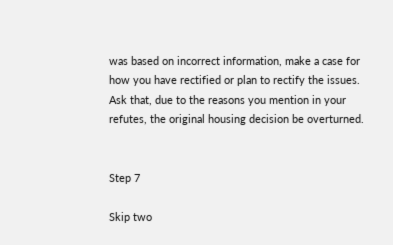was based on incorrect information, make a case for how you have rectified or plan to rectify the issues. Ask that, due to the reasons you mention in your refutes, the original housing decision be overturned.


Step 7

Skip two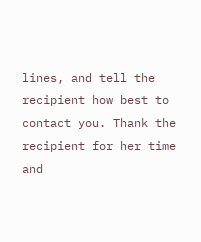lines, and tell the recipient how best to contact you. Thank the recipient for her time and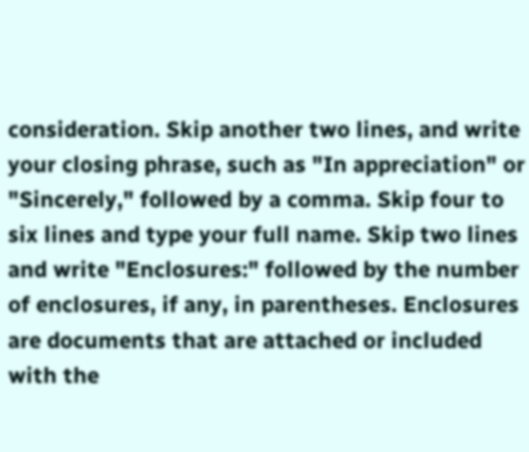consideration. Skip another two lines, and write your closing phrase, such as "In appreciation" or "Sincerely," followed by a comma. Skip four to six lines and type your full name. Skip two lines and write "Enclosures:" followed by the number of enclosures, if any, in parentheses. Enclosures are documents that are attached or included with the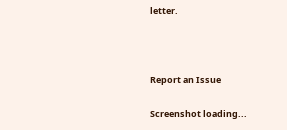letter.



Report an Issue

Screenshot loading...